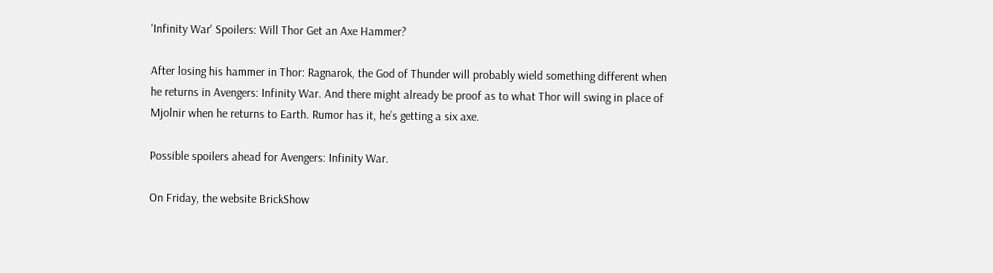'Infinity War' Spoilers: Will Thor Get an Axe Hammer?

After losing his hammer in Thor: Ragnarok, the God of Thunder will probably wield something different when he returns in Avengers: Infinity War. And there might already be proof as to what Thor will swing in place of Mjolnir when he returns to Earth. Rumor has it, he’s getting a six axe.

Possible spoilers ahead for Avengers: Infinity War.

On Friday, the website BrickShow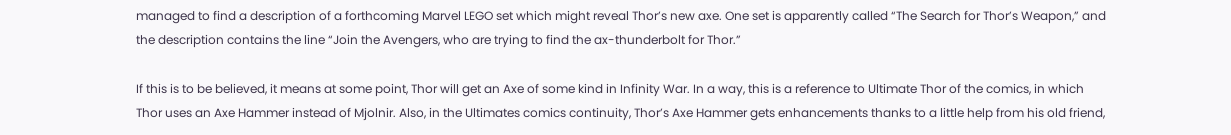managed to find a description of a forthcoming Marvel LEGO set which might reveal Thor’s new axe. One set is apparently called “The Search for Thor’s Weapon,” and the description contains the line “Join the Avengers, who are trying to find the ax-thunderbolt for Thor.”

If this is to be believed, it means at some point, Thor will get an Axe of some kind in Infinity War. In a way, this is a reference to Ultimate Thor of the comics, in which Thor uses an Axe Hammer instead of Mjolnir. Also, in the Ultimates comics continuity, Thor’s Axe Hammer gets enhancements thanks to a little help from his old friend,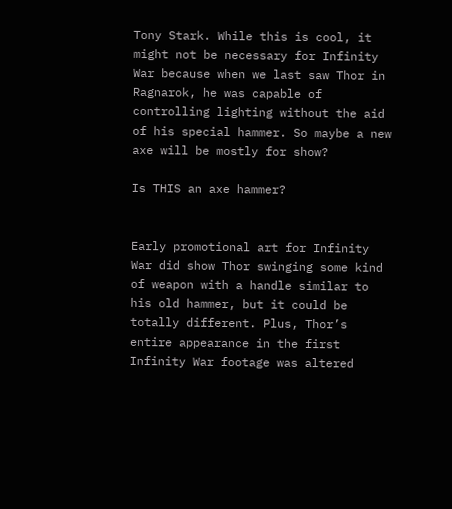Tony Stark. While this is cool, it might not be necessary for Infinity War because when we last saw Thor in Ragnarok, he was capable of controlling lighting without the aid of his special hammer. So maybe a new axe will be mostly for show?

Is THIS an axe hammer?


Early promotional art for Infinity War did show Thor swinging some kind of weapon with a handle similar to his old hammer, but it could be totally different. Plus, Thor’s entire appearance in the first Infinity War footage was altered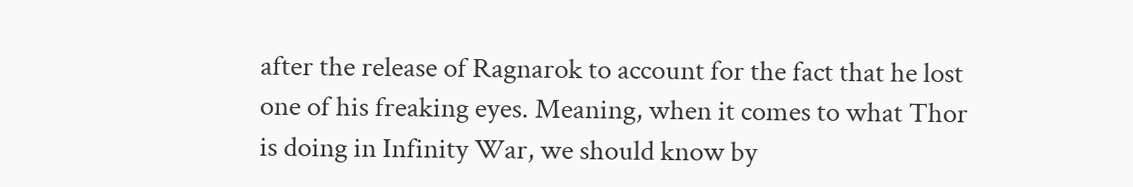after the release of Ragnarok to account for the fact that he lost one of his freaking eyes. Meaning, when it comes to what Thor is doing in Infinity War, we should know by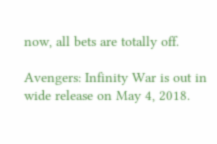now, all bets are totally off.

Avengers: Infinity War is out in wide release on May 4, 2018.